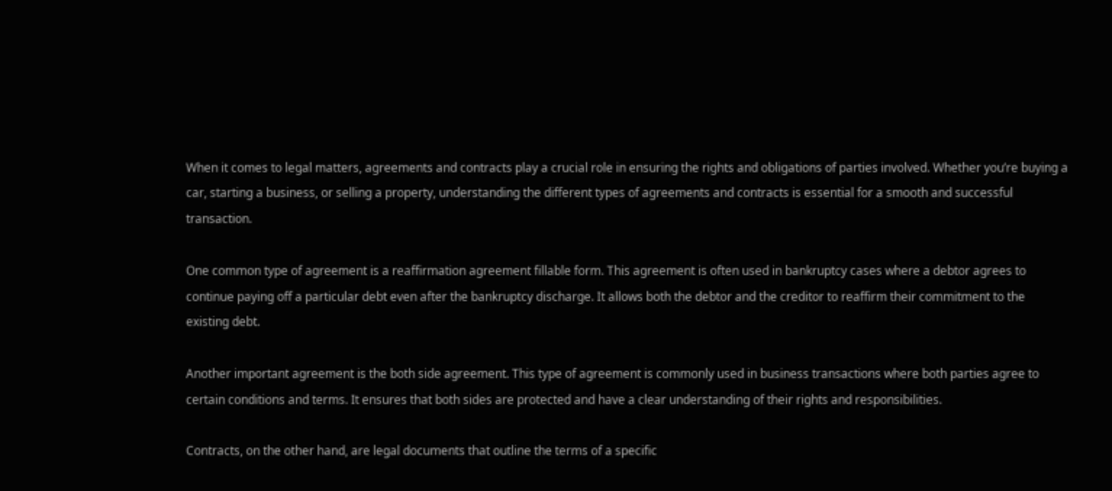When it comes to legal matters, agreements and contracts play a crucial role in ensuring the rights and obligations of parties involved. Whether you’re buying a car, starting a business, or selling a property, understanding the different types of agreements and contracts is essential for a smooth and successful transaction.

One common type of agreement is a reaffirmation agreement fillable form. This agreement is often used in bankruptcy cases where a debtor agrees to continue paying off a particular debt even after the bankruptcy discharge. It allows both the debtor and the creditor to reaffirm their commitment to the existing debt.

Another important agreement is the both side agreement. This type of agreement is commonly used in business transactions where both parties agree to certain conditions and terms. It ensures that both sides are protected and have a clear understanding of their rights and responsibilities.

Contracts, on the other hand, are legal documents that outline the terms of a specific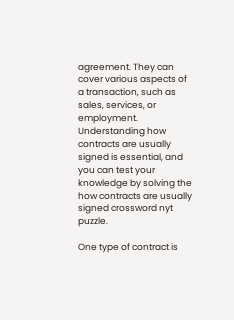agreement. They can cover various aspects of a transaction, such as sales, services, or employment. Understanding how contracts are usually signed is essential, and you can test your knowledge by solving the how contracts are usually signed crossword nyt puzzle.

One type of contract is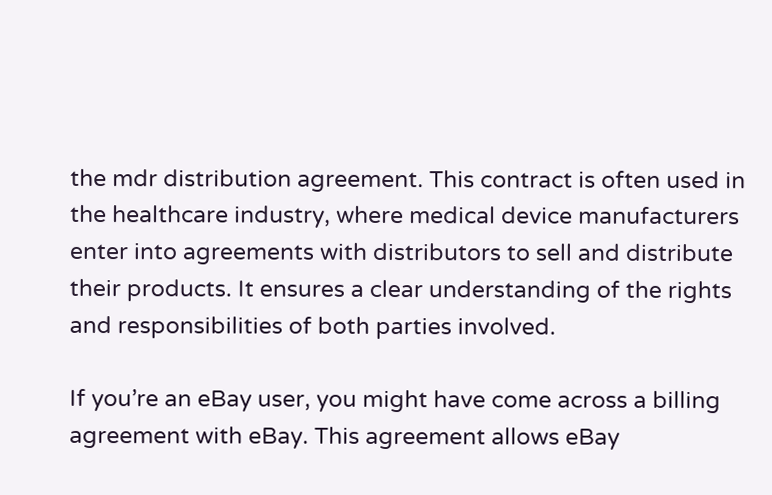the mdr distribution agreement. This contract is often used in the healthcare industry, where medical device manufacturers enter into agreements with distributors to sell and distribute their products. It ensures a clear understanding of the rights and responsibilities of both parties involved.

If you’re an eBay user, you might have come across a billing agreement with eBay. This agreement allows eBay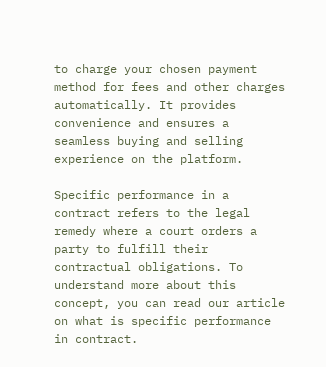to charge your chosen payment method for fees and other charges automatically. It provides convenience and ensures a seamless buying and selling experience on the platform.

Specific performance in a contract refers to the legal remedy where a court orders a party to fulfill their contractual obligations. To understand more about this concept, you can read our article on what is specific performance in contract.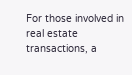For those involved in real estate transactions, a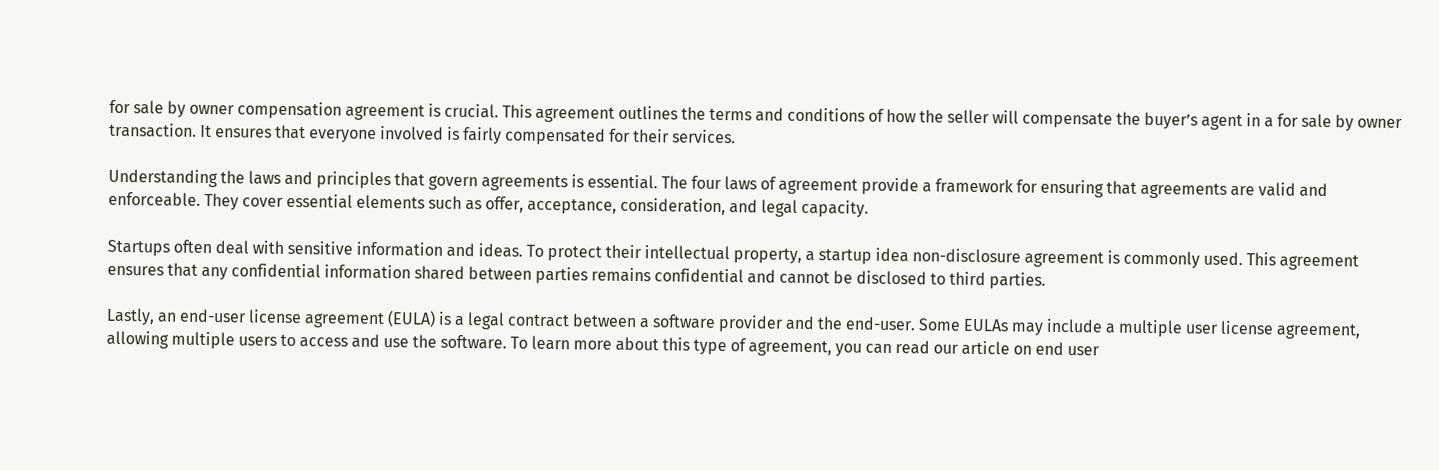for sale by owner compensation agreement is crucial. This agreement outlines the terms and conditions of how the seller will compensate the buyer’s agent in a for sale by owner transaction. It ensures that everyone involved is fairly compensated for their services.

Understanding the laws and principles that govern agreements is essential. The four laws of agreement provide a framework for ensuring that agreements are valid and enforceable. They cover essential elements such as offer, acceptance, consideration, and legal capacity.

Startups often deal with sensitive information and ideas. To protect their intellectual property, a startup idea non-disclosure agreement is commonly used. This agreement ensures that any confidential information shared between parties remains confidential and cannot be disclosed to third parties.

Lastly, an end-user license agreement (EULA) is a legal contract between a software provider and the end-user. Some EULAs may include a multiple user license agreement, allowing multiple users to access and use the software. To learn more about this type of agreement, you can read our article on end user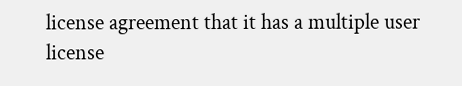license agreement that it has a multiple user license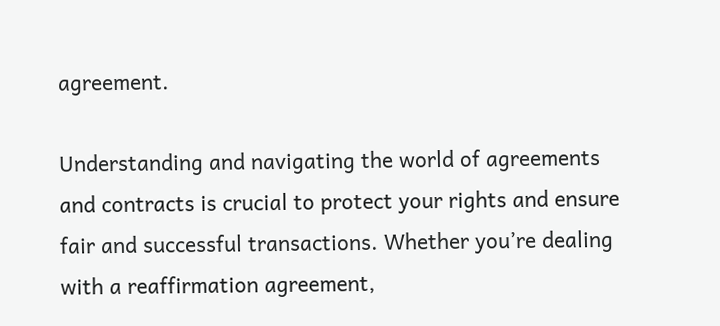agreement.

Understanding and navigating the world of agreements and contracts is crucial to protect your rights and ensure fair and successful transactions. Whether you’re dealing with a reaffirmation agreement,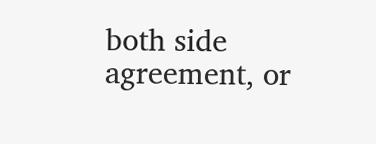both side agreement, or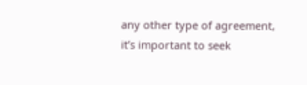any other type of agreement, it’s important to seek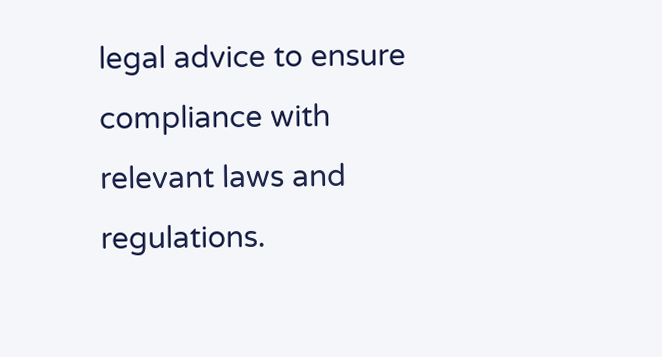legal advice to ensure compliance with relevant laws and regulations.